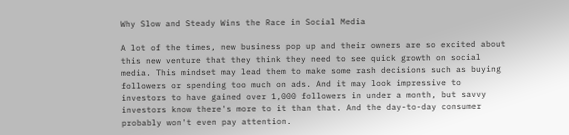Why Slow and Steady Wins the Race in Social Media

A lot of the times, new business pop up and their owners are so excited about this new venture that they think they need to see quick growth on social media. This mindset may lead them to make some rash decisions such as buying followers or spending too much on ads. And it may look impressive to investors to have gained over 1,000 followers in under a month, but savvy investors know there's more to it than that. And the day-to-day consumer probably won't even pay attention.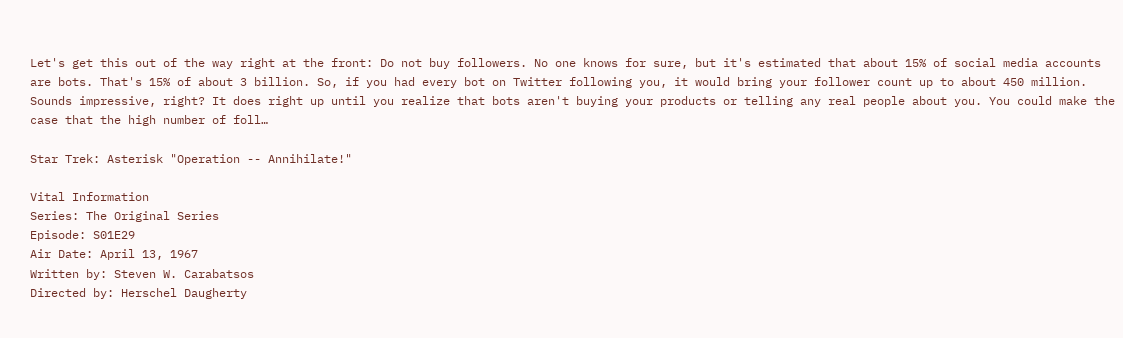Let's get this out of the way right at the front: Do not buy followers. No one knows for sure, but it's estimated that about 15% of social media accounts are bots. That's 15% of about 3 billion. So, if you had every bot on Twitter following you, it would bring your follower count up to about 450 million. Sounds impressive, right? It does right up until you realize that bots aren't buying your products or telling any real people about you. You could make the case that the high number of foll…

Star Trek: Asterisk "Operation -- Annihilate!"

Vital Information
Series: The Original Series
Episode: S01E29
Air Date: April 13, 1967
Written by: Steven W. Carabatsos
Directed by: Herschel Daugherty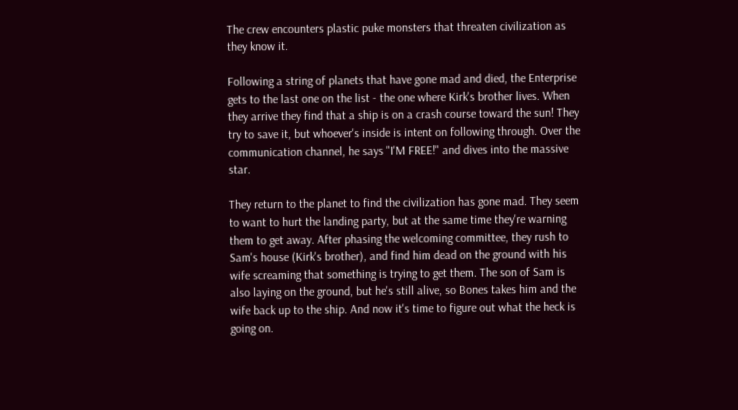The crew encounters plastic puke monsters that threaten civilization as they know it.

Following a string of planets that have gone mad and died, the Enterprise gets to the last one on the list - the one where Kirk's brother lives. When they arrive they find that a ship is on a crash course toward the sun! They try to save it, but whoever's inside is intent on following through. Over the communication channel, he says "I'M FREE!" and dives into the massive star.

They return to the planet to find the civilization has gone mad. They seem to want to hurt the landing party, but at the same time they're warning them to get away. After phasing the welcoming committee, they rush to Sam's house (Kirk's brother), and find him dead on the ground with his wife screaming that something is trying to get them. The son of Sam is also laying on the ground, but he's still alive, so Bones takes him and the wife back up to the ship. And now it's time to figure out what the heck is going on.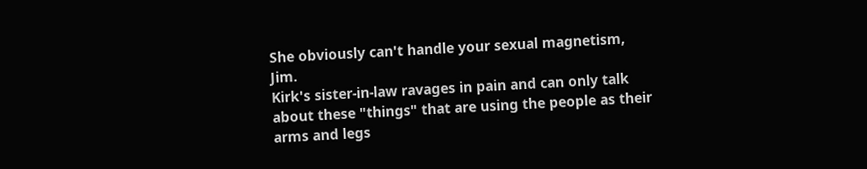She obviously can't handle your sexual magnetism, Jim.
Kirk's sister-in-law ravages in pain and can only talk about these "things" that are using the people as their arms and legs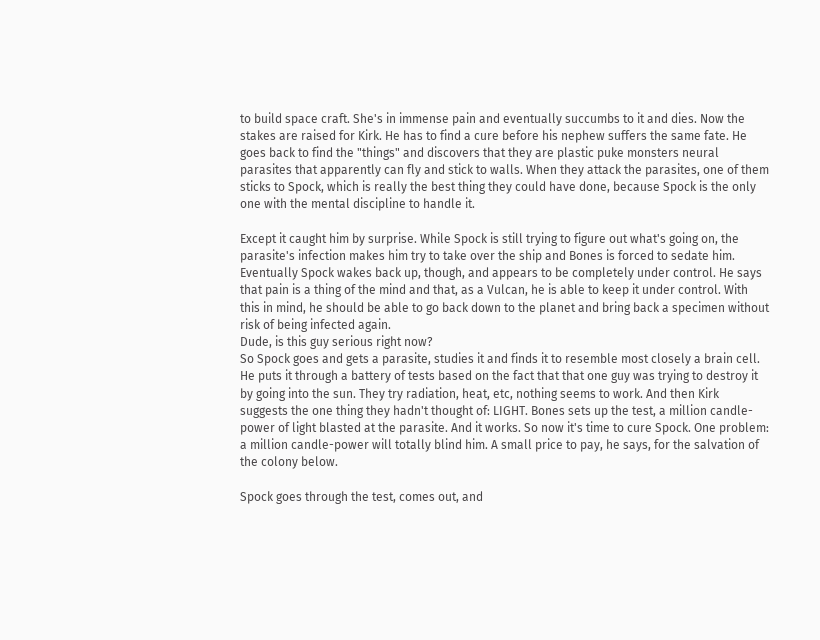to build space craft. She's in immense pain and eventually succumbs to it and dies. Now the stakes are raised for Kirk. He has to find a cure before his nephew suffers the same fate. He goes back to find the "things" and discovers that they are plastic puke monsters neural parasites that apparently can fly and stick to walls. When they attack the parasites, one of them sticks to Spock, which is really the best thing they could have done, because Spock is the only one with the mental discipline to handle it.

Except it caught him by surprise. While Spock is still trying to figure out what's going on, the parasite's infection makes him try to take over the ship and Bones is forced to sedate him. Eventually Spock wakes back up, though, and appears to be completely under control. He says that pain is a thing of the mind and that, as a Vulcan, he is able to keep it under control. With this in mind, he should be able to go back down to the planet and bring back a specimen without risk of being infected again.
Dude, is this guy serious right now?
So Spock goes and gets a parasite, studies it and finds it to resemble most closely a brain cell. He puts it through a battery of tests based on the fact that that one guy was trying to destroy it by going into the sun. They try radiation, heat, etc, nothing seems to work. And then Kirk suggests the one thing they hadn't thought of: LIGHT. Bones sets up the test, a million candle-power of light blasted at the parasite. And it works. So now it's time to cure Spock. One problem: a million candle-power will totally blind him. A small price to pay, he says, for the salvation of the colony below.

Spock goes through the test, comes out, and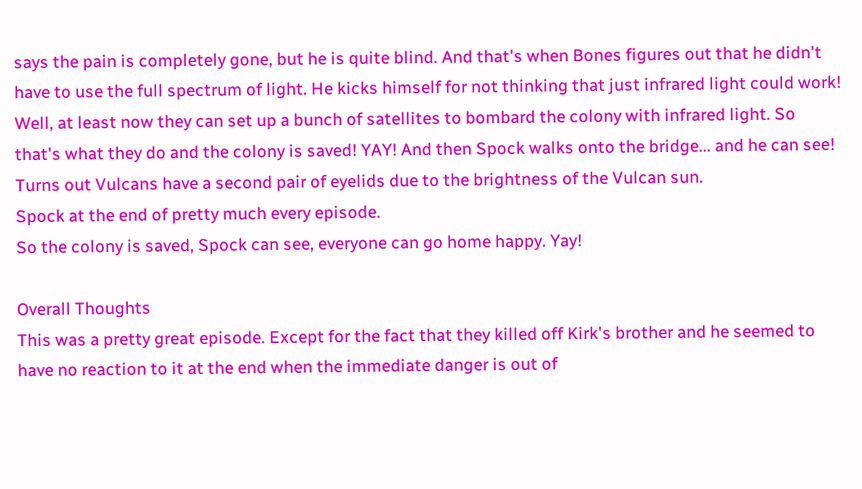says the pain is completely gone, but he is quite blind. And that's when Bones figures out that he didn't have to use the full spectrum of light. He kicks himself for not thinking that just infrared light could work! Well, at least now they can set up a bunch of satellites to bombard the colony with infrared light. So that's what they do and the colony is saved! YAY! And then Spock walks onto the bridge... and he can see! Turns out Vulcans have a second pair of eyelids due to the brightness of the Vulcan sun.
Spock at the end of pretty much every episode.
So the colony is saved, Spock can see, everyone can go home happy. Yay!

Overall Thoughts
This was a pretty great episode. Except for the fact that they killed off Kirk's brother and he seemed to have no reaction to it at the end when the immediate danger is out of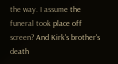the way. I assume the funeral took place off screen? And Kirk's brother's death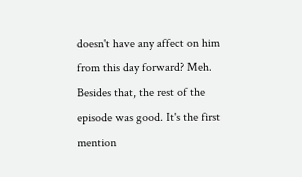doesn't have any affect on him from this day forward? Meh. Besides that, the rest of the episode was good. It's the first mention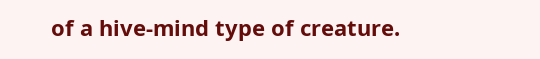of a hive-mind type of creature.